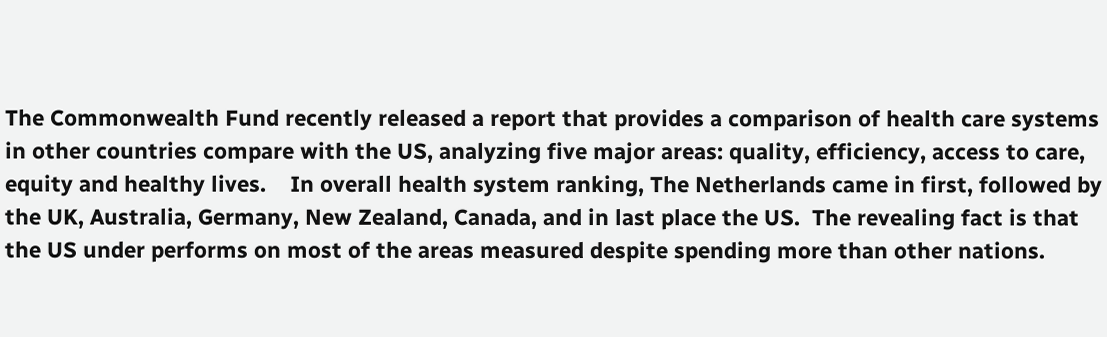The Commonwealth Fund recently released a report that provides a comparison of health care systems in other countries compare with the US, analyzing five major areas: quality, efficiency, access to care, equity and healthy lives.    In overall health system ranking, The Netherlands came in first, followed by the UK, Australia, Germany, New Zealand, Canada, and in last place the US.  The revealing fact is that the US under performs on most of the areas measured despite spending more than other nations.